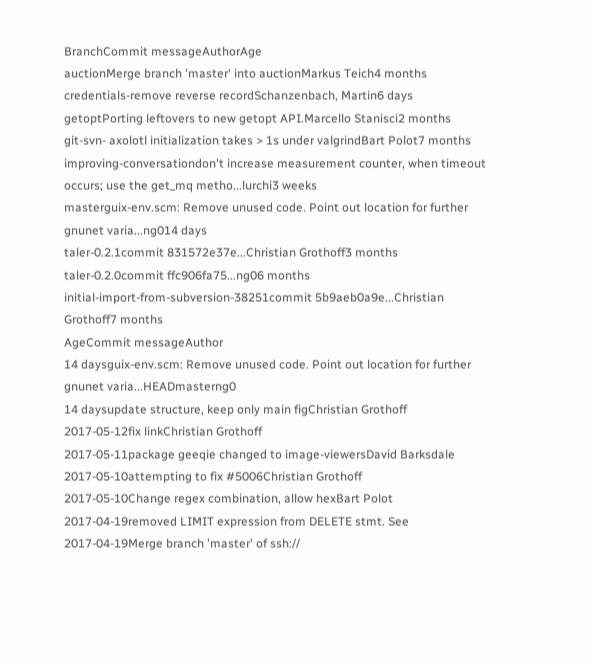BranchCommit messageAuthorAge
auctionMerge branch 'master' into auctionMarkus Teich4 months
credentials-remove reverse recordSchanzenbach, Martin6 days
getoptPorting leftovers to new getopt API.Marcello Stanisci2 months
git-svn- axolotl initialization takes > 1s under valgrindBart Polot7 months
improving-conversationdon't increase measurement counter, when timeout occurs; use the get_mq metho...lurchi3 weeks
masterguix-env.scm: Remove unused code. Point out location for further gnunet varia...ng014 days
taler-0.2.1commit 831572e37e...Christian Grothoff3 months
taler-0.2.0commit ffc906fa75...ng06 months
initial-import-from-subversion-38251commit 5b9aeb0a9e...Christian Grothoff7 months
AgeCommit messageAuthor
14 daysguix-env.scm: Remove unused code. Point out location for further gnunet varia...HEADmasterng0
14 daysupdate structure, keep only main figChristian Grothoff
2017-05-12fix linkChristian Grothoff
2017-05-11package geeqie changed to image-viewersDavid Barksdale
2017-05-10attempting to fix #5006Christian Grothoff
2017-05-10Change regex combination, allow hexBart Polot
2017-04-19removed LIMIT expression from DELETE stmt. See
2017-04-19Merge branch 'master' of ssh://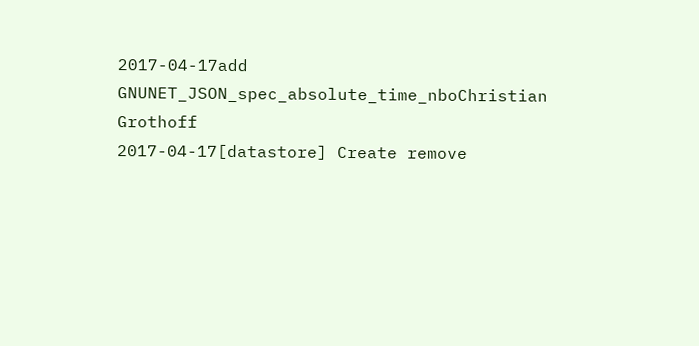2017-04-17add GNUNET_JSON_spec_absolute_time_nboChristian Grothoff
2017-04-17[datastore] Create remove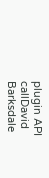plugin API callDavid Barksdale